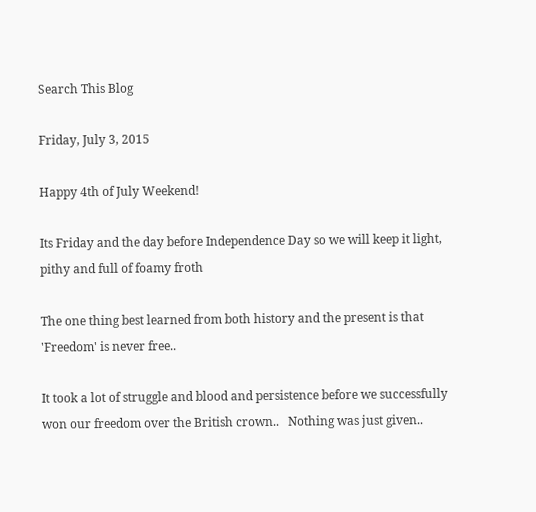Search This Blog

Friday, July 3, 2015

Happy 4th of July Weekend!

Its Friday and the day before Independence Day so we will keep it light, pithy and full of foamy froth

The one thing best learned from both history and the present is that 'Freedom' is never free..

It took a lot of struggle and blood and persistence before we successfully won our freedom over the British crown..   Nothing was just given..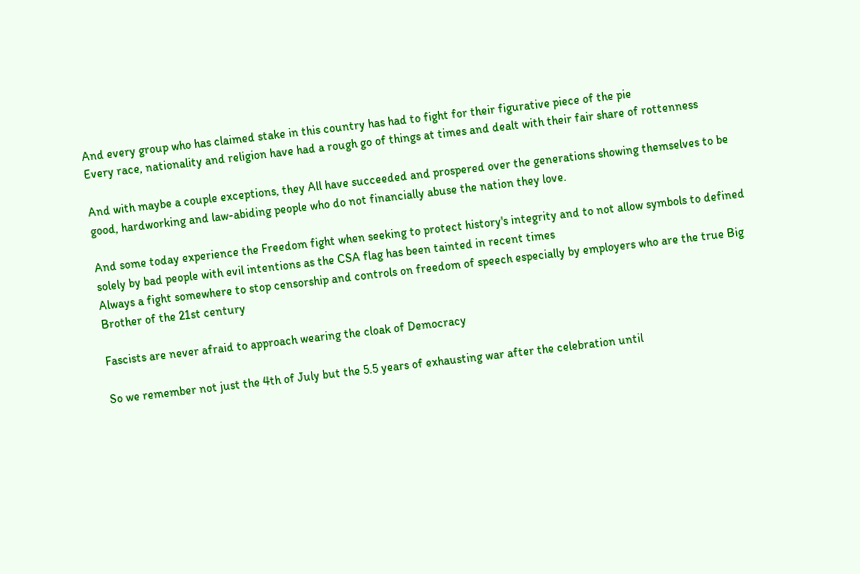And every group who has claimed stake in this country has had to fight for their figurative piece of the pie
Every race, nationality and religion have had a rough go of things at times and dealt with their fair share of rottenness

And with maybe a couple exceptions, they All have succeeded and prospered over the generations showing themselves to be good, hardworking and law-abiding people who do not financially abuse the nation they love.

And some today experience the Freedom fight when seeking to protect history's integrity and to not allow symbols to defined solely by bad people with evil intentions as the CSA flag has been tainted in recent times
Always a fight somewhere to stop censorship and controls on freedom of speech especially by employers who are the true Big Brother of the 21st century

Fascists are never afraid to approach wearing the cloak of Democracy

So we remember not just the 4th of July but the 5.5 years of exhausting war after the celebration until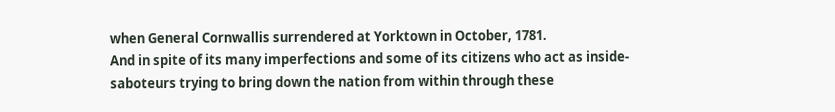when General Cornwallis surrendered at Yorktown in October, 1781.
And in spite of its many imperfections and some of its citizens who act as inside-saboteurs trying to bring down the nation from within through these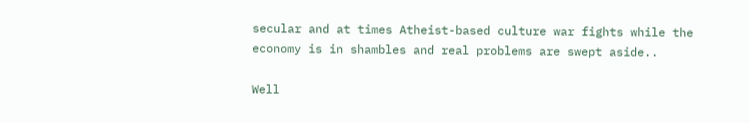secular and at times Atheist-based culture war fights while the economy is in shambles and real problems are swept aside..

Well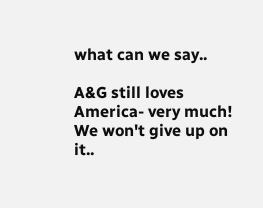what can we say..

A&G still loves America- very much! We won't give up on it..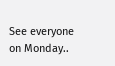See everyone on Monday..